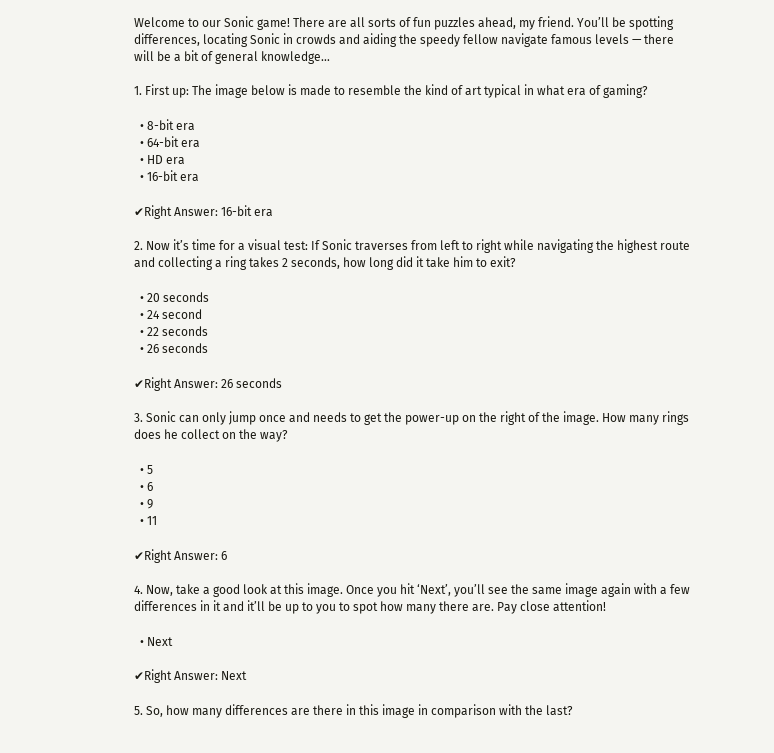Welcome to our Sonic game! There are all sorts of fun puzzles ahead, my friend. You’ll be spotting differences, locating Sonic in crowds and aiding the speedy fellow navigate famous levels — there will be a bit of general knowledge…

1. First up: The image below is made to resemble the kind of art typical in what era of gaming?

  • 8-bit era
  • 64-bit era
  • HD era
  • 16-bit era

✔Right Answer: 16-bit era

2. Now it’s time for a visual test: If Sonic traverses from left to right while navigating the highest route and collecting a ring takes 2 seconds, how long did it take him to exit?

  • 20 seconds
  • 24 second
  • 22 seconds
  • 26 seconds

✔Right Answer: 26 seconds

3. Sonic can only jump once and needs to get the power-up on the right of the image. How many rings does he collect on the way?

  • 5
  • 6
  • 9
  • 11

✔Right Answer: 6

4. Now, take a good look at this image. Once you hit ‘Next’, you’ll see the same image again with a few differences in it and it’ll be up to you to spot how many there are. Pay close attention!

  • Next

✔Right Answer: Next

5. So, how many differences are there in this image in comparison with the last?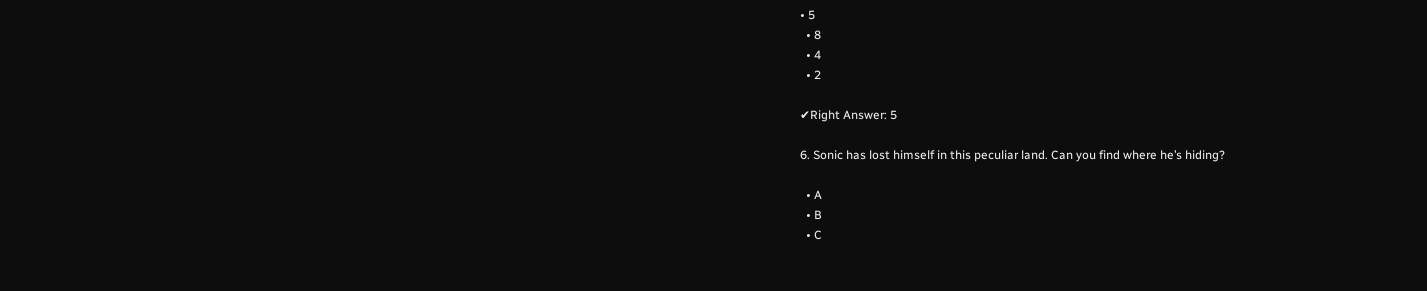• 5
  • 8
  • 4
  • 2

✔Right Answer: 5

6. Sonic has lost himself in this peculiar land. Can you find where he’s hiding?

  • A
  • B
  • C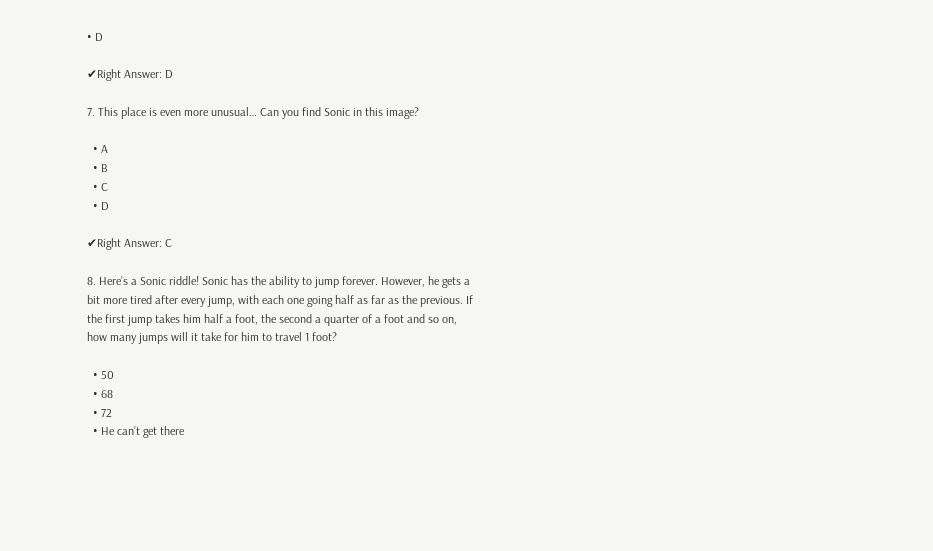• D

✔Right Answer: D

7. This place is even more unusual… Can you find Sonic in this image?

  • A
  • B
  • C
  • D

✔Right Answer: C

8. Here’s a Sonic riddle! Sonic has the ability to jump forever. However, he gets a bit more tired after every jump, with each one going half as far as the previous. If the first jump takes him half a foot, the second a quarter of a foot and so on, how many jumps will it take for him to travel 1 foot?

  • 50
  • 68
  • 72
  • He can’t get there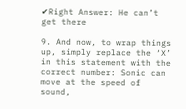✔Right Answer: He can’t get there

9. And now, to wrap things up, simply replace the ‘X’ in this statement with the correct number: Sonic can move at the speed of sound,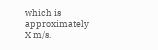which is approximately X m/s.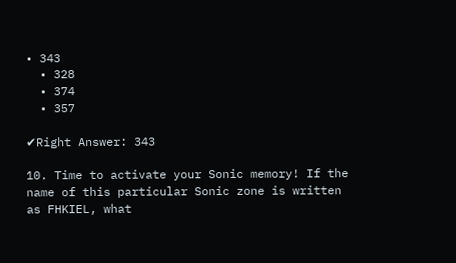• 343
  • 328
  • 374
  • 357

✔Right Answer: 343

10. Time to activate your Sonic memory! If the name of this particular Sonic zone is written as FHKIEL, what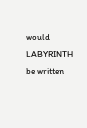would LABYRINTH be written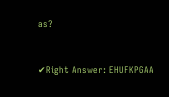as?


✔Right Answer: EHUFKPGAA